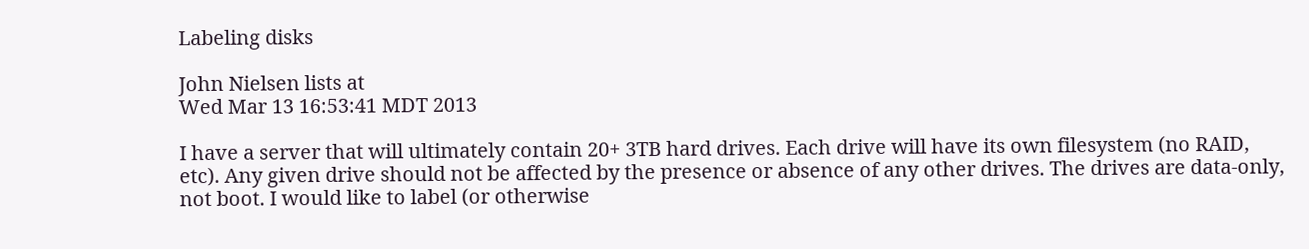Labeling disks

John Nielsen lists at
Wed Mar 13 16:53:41 MDT 2013

I have a server that will ultimately contain 20+ 3TB hard drives. Each drive will have its own filesystem (no RAID, etc). Any given drive should not be affected by the presence or absence of any other drives. The drives are data-only, not boot. I would like to label (or otherwise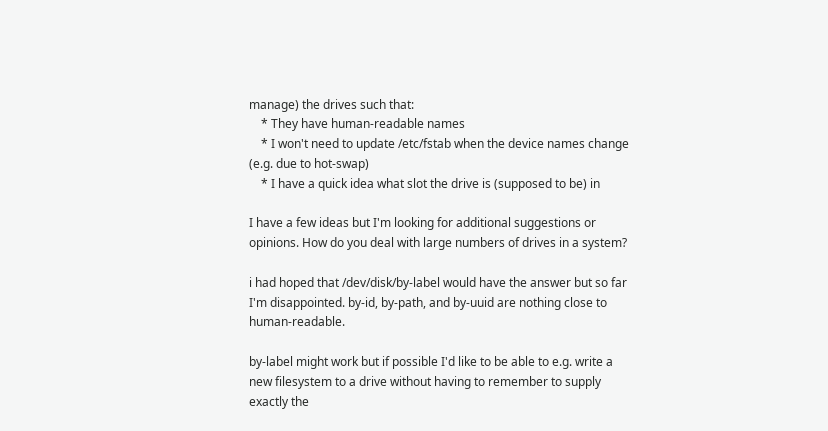manage) the drives such that:
    * They have human-readable names
    * I won't need to update /etc/fstab when the device names change (e.g. due to hot-swap)
    * I have a quick idea what slot the drive is (supposed to be) in

I have a few ideas but I'm looking for additional suggestions or opinions. How do you deal with large numbers of drives in a system?

i had hoped that /dev/disk/by-label would have the answer but so far I'm disappointed. by-id, by-path, and by-uuid are nothing close to human-readable.

by-label might work but if possible I'd like to be able to e.g. write a new filesystem to a drive without having to remember to supply exactly the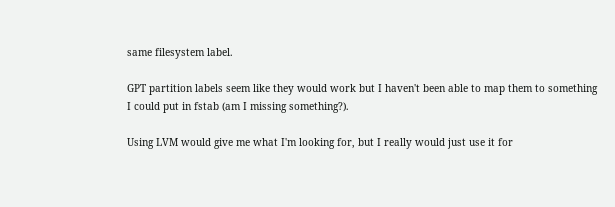same filesystem label.

GPT partition labels seem like they would work but I haven't been able to map them to something I could put in fstab (am I missing something?).

Using LVM would give me what I'm looking for, but I really would just use it for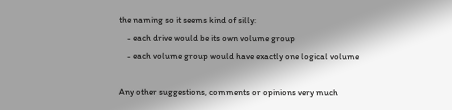the naming so it seems kind of silly:
    - each drive would be its own volume group
    - each volume group would have exactly one logical volume

Any other suggestions, comments or opinions very much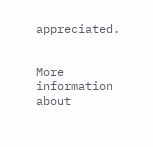appreciated.


More information about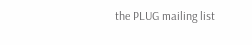the PLUG mailing list